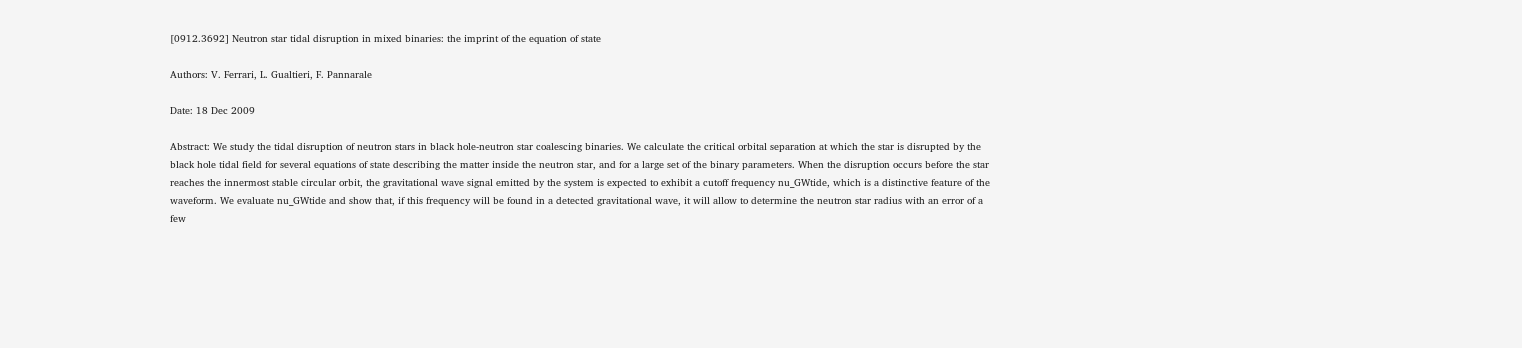[0912.3692] Neutron star tidal disruption in mixed binaries: the imprint of the equation of state

Authors: V. Ferrari, L. Gualtieri, F. Pannarale

Date: 18 Dec 2009

Abstract: We study the tidal disruption of neutron stars in black hole-neutron star coalescing binaries. We calculate the critical orbital separation at which the star is disrupted by the black hole tidal field for several equations of state describing the matter inside the neutron star, and for a large set of the binary parameters. When the disruption occurs before the star reaches the innermost stable circular orbit, the gravitational wave signal emitted by the system is expected to exhibit a cutoff frequency nu_GWtide, which is a distinctive feature of the waveform. We evaluate nu_GWtide and show that, if this frequency will be found in a detected gravitational wave, it will allow to determine the neutron star radius with an error of a few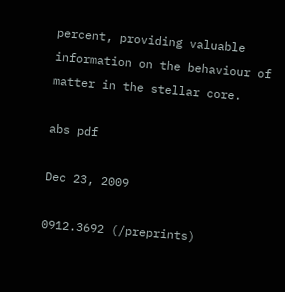percent, providing valuable information on the behaviour of matter in the stellar core.

abs pdf

Dec 23, 2009

0912.3692 (/preprints)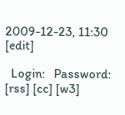2009-12-23, 11:30 [edit]

  Login:   Password:   [rss] [cc] [w3]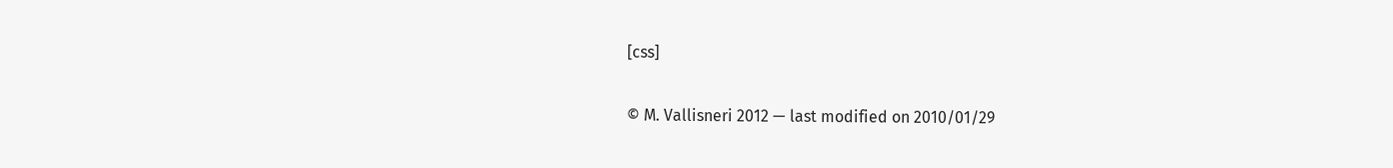[css]

© M. Vallisneri 2012 — last modified on 2010/01/29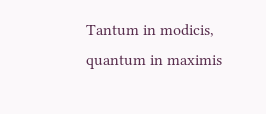Tantum in modicis, quantum in maximis